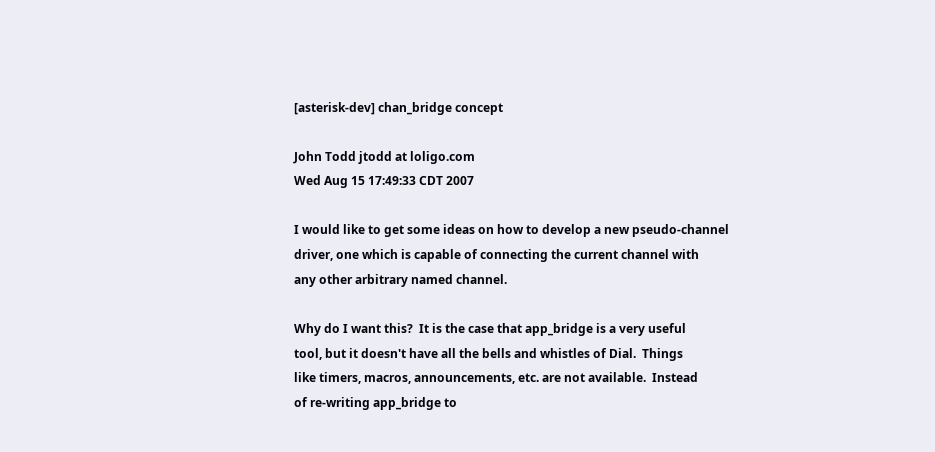[asterisk-dev] chan_bridge concept

John Todd jtodd at loligo.com
Wed Aug 15 17:49:33 CDT 2007

I would like to get some ideas on how to develop a new pseudo-channel
driver, one which is capable of connecting the current channel with
any other arbitrary named channel.

Why do I want this?  It is the case that app_bridge is a very useful
tool, but it doesn't have all the bells and whistles of Dial.  Things
like timers, macros, announcements, etc. are not available.  Instead
of re-writing app_bridge to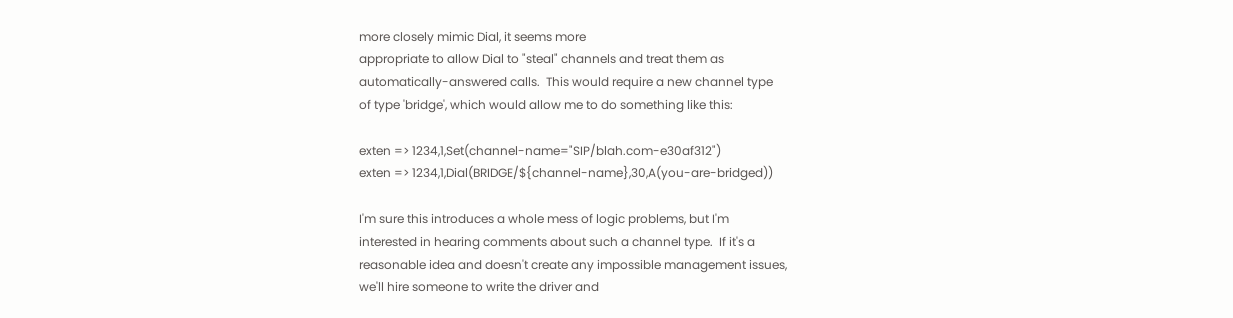more closely mimic Dial, it seems more
appropriate to allow Dial to "steal" channels and treat them as
automatically-answered calls.  This would require a new channel type
of type 'bridge', which would allow me to do something like this:

exten => 1234,1,Set(channel-name="SIP/blah.com-e30af312")
exten => 1234,1,Dial(BRIDGE/${channel-name},30,A(you-are-bridged))

I'm sure this introduces a whole mess of logic problems, but I'm
interested in hearing comments about such a channel type.  If it's a
reasonable idea and doesn't create any impossible management issues,
we'll hire someone to write the driver and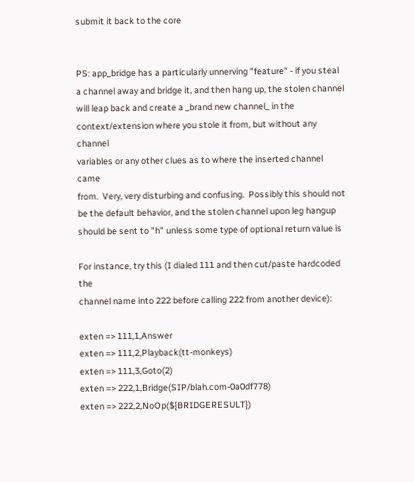submit it back to the core


PS: app_bridge has a particularly unnerving "feature" - if you steal
a channel away and bridge it, and then hang up, the stolen channel
will leap back and create a _brand new channel_ in the
context/extension where you stole it from, but without any channel
variables or any other clues as to where the inserted channel came
from.  Very, very disturbing and confusing.  Possibly this should not
be the default behavior, and the stolen channel upon leg hangup
should be sent to "h" unless some type of optional return value is

For instance, try this (I dialed 111 and then cut/paste hardcoded the
channel name into 222 before calling 222 from another device):

exten => 111,1,Answer
exten => 111,2,Playback(tt-monkeys)
exten => 111,3,Goto(2)
exten => 222,1,Bridge(SIP/blah.com-0a0df778)
exten => 222,2,NoOp(${BRIDGERESULT})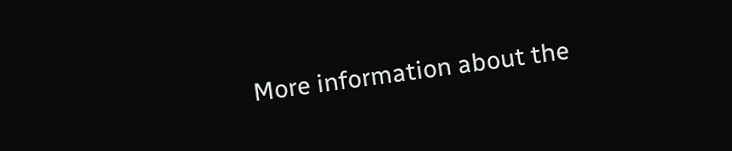More information about the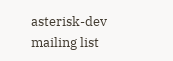asterisk-dev mailing list